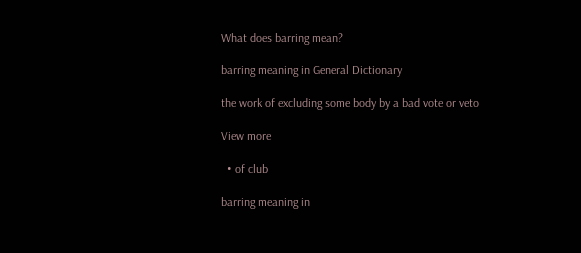What does barring mean?

barring meaning in General Dictionary

the work of excluding some body by a bad vote or veto

View more

  • of club

barring meaning in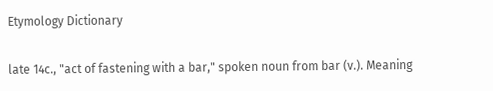Etymology Dictionary

late 14c., "act of fastening with a bar," spoken noun from bar (v.). Meaning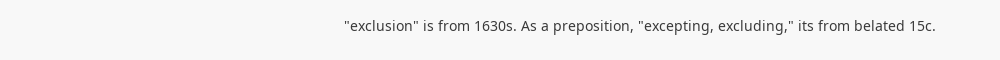"exclusion" is from 1630s. As a preposition, "excepting, excluding," its from belated 15c.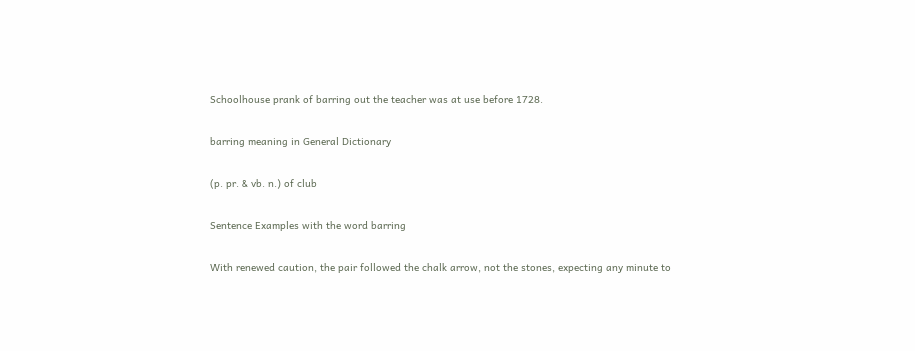Schoolhouse prank of barring out the teacher was at use before 1728.

barring meaning in General Dictionary

(p. pr. & vb. n.) of club

Sentence Examples with the word barring

With renewed caution, the pair followed the chalk arrow, not the stones, expecting any minute to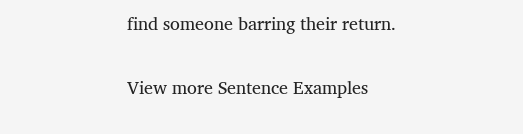find someone barring their return.

View more Sentence Examples